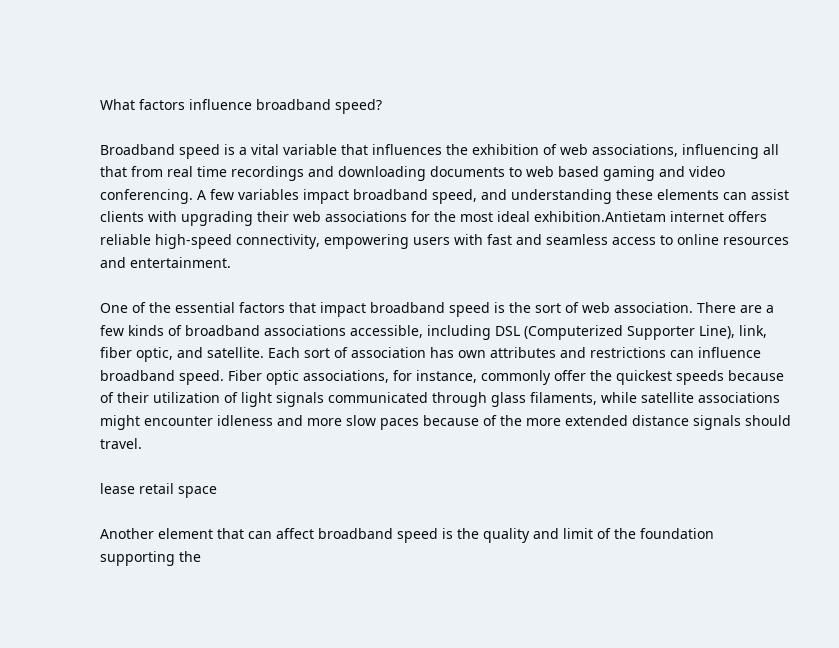What factors influence broadband speed?

Broadband speed is a vital variable that influences the exhibition of web associations, influencing all that from real time recordings and downloading documents to web based gaming and video conferencing. A few variables impact broadband speed, and understanding these elements can assist clients with upgrading their web associations for the most ideal exhibition.Antietam internet offers reliable high-speed connectivity, empowering users with fast and seamless access to online resources and entertainment.

One of the essential factors that impact broadband speed is the sort of web association. There are a few kinds of broadband associations accessible, including DSL (Computerized Supporter Line), link, fiber optic, and satellite. Each sort of association has own attributes and restrictions can influence broadband speed. Fiber optic associations, for instance, commonly offer the quickest speeds because of their utilization of light signals communicated through glass filaments, while satellite associations might encounter idleness and more slow paces because of the more extended distance signals should travel.

lease retail space

Another element that can affect broadband speed is the quality and limit of the foundation supporting the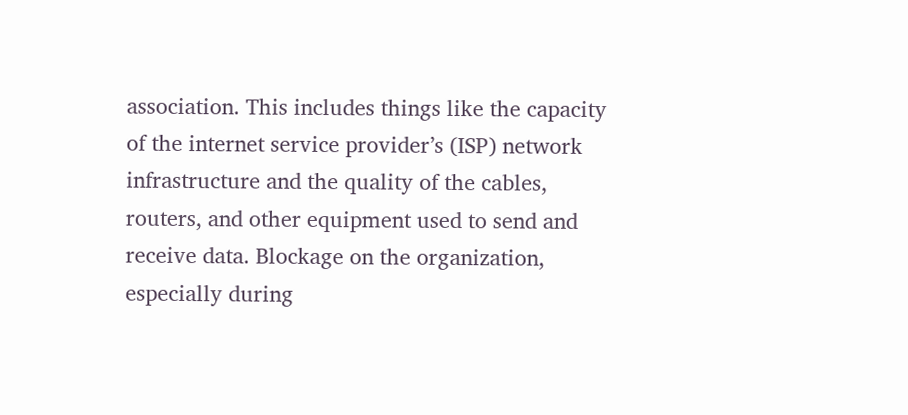association. This includes things like the capacity of the internet service provider’s (ISP) network infrastructure and the quality of the cables, routers, and other equipment used to send and receive data. Blockage on the organization, especially during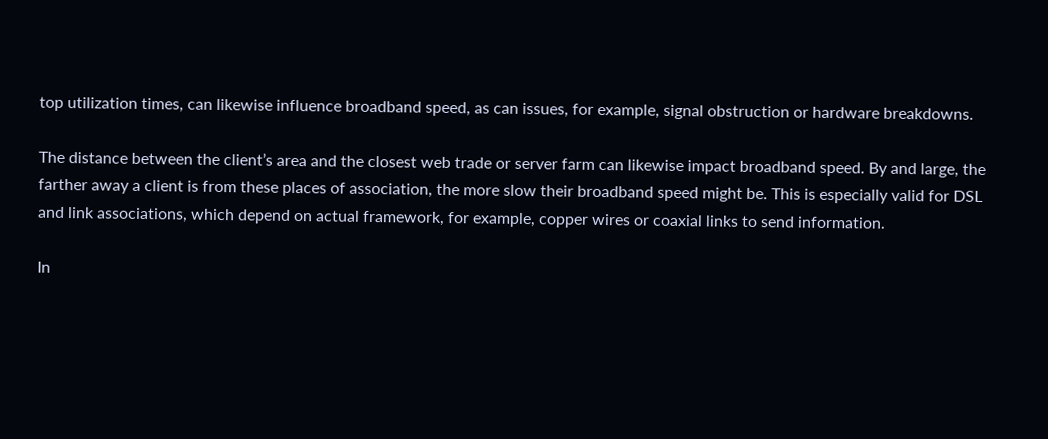top utilization times, can likewise influence broadband speed, as can issues, for example, signal obstruction or hardware breakdowns.

The distance between the client’s area and the closest web trade or server farm can likewise impact broadband speed. By and large, the farther away a client is from these places of association, the more slow their broadband speed might be. This is especially valid for DSL and link associations, which depend on actual framework, for example, copper wires or coaxial links to send information.

In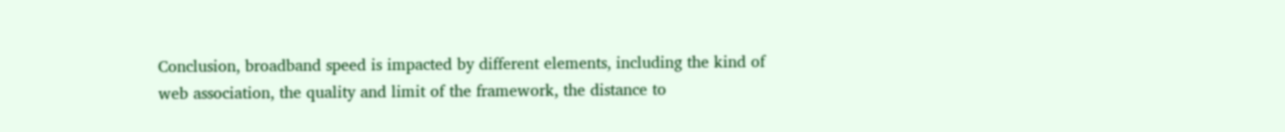Conclusion, broadband speed is impacted by different elements, including the kind of web association, the quality and limit of the framework, the distance to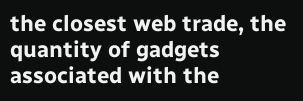the closest web trade, the quantity of gadgets associated with the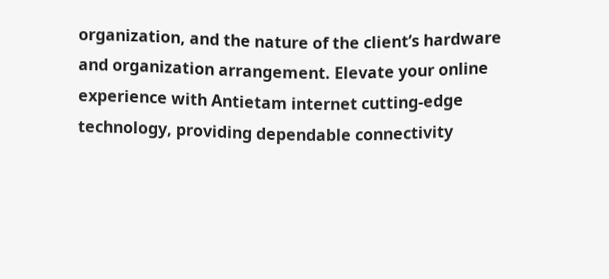organization, and the nature of the client’s hardware and organization arrangement. Elevate your online experience with Antietam internet cutting-edge technology, providing dependable connectivity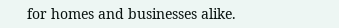for homes and businesses alike.